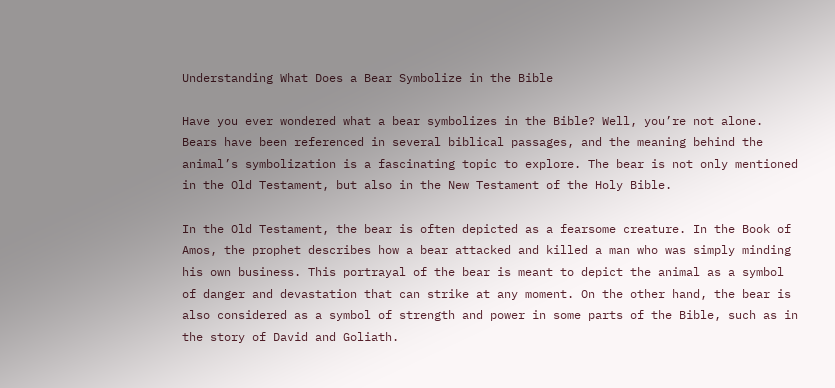Understanding What Does a Bear Symbolize in the Bible

Have you ever wondered what a bear symbolizes in the Bible? Well, you’re not alone. Bears have been referenced in several biblical passages, and the meaning behind the animal’s symbolization is a fascinating topic to explore. The bear is not only mentioned in the Old Testament, but also in the New Testament of the Holy Bible.

In the Old Testament, the bear is often depicted as a fearsome creature. In the Book of Amos, the prophet describes how a bear attacked and killed a man who was simply minding his own business. This portrayal of the bear is meant to depict the animal as a symbol of danger and devastation that can strike at any moment. On the other hand, the bear is also considered as a symbol of strength and power in some parts of the Bible, such as in the story of David and Goliath.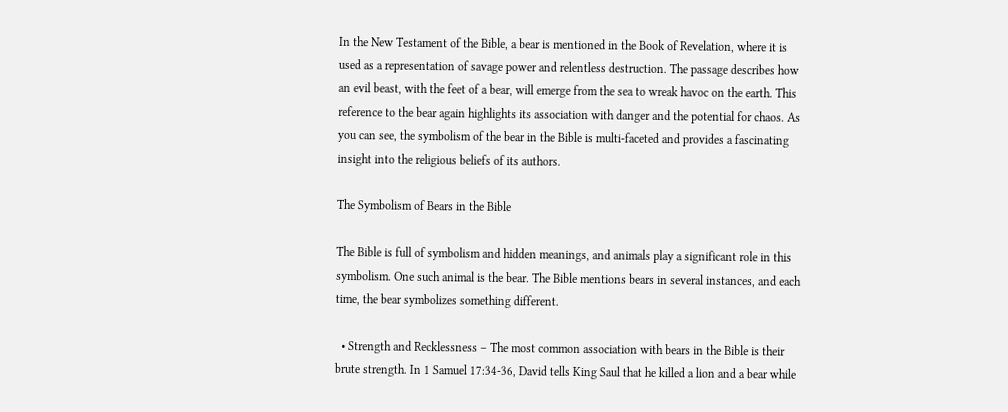In the New Testament of the Bible, a bear is mentioned in the Book of Revelation, where it is used as a representation of savage power and relentless destruction. The passage describes how an evil beast, with the feet of a bear, will emerge from the sea to wreak havoc on the earth. This reference to the bear again highlights its association with danger and the potential for chaos. As you can see, the symbolism of the bear in the Bible is multi-faceted and provides a fascinating insight into the religious beliefs of its authors.

The Symbolism of Bears in the Bible

The Bible is full of symbolism and hidden meanings, and animals play a significant role in this symbolism. One such animal is the bear. The Bible mentions bears in several instances, and each time, the bear symbolizes something different.

  • Strength and Recklessness – The most common association with bears in the Bible is their brute strength. In 1 Samuel 17:34-36, David tells King Saul that he killed a lion and a bear while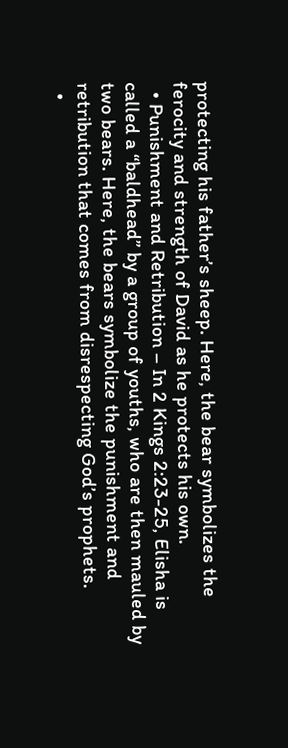protecting his father’s sheep. Here, the bear symbolizes the ferocity and strength of David as he protects his own.
  • Punishment and Retribution – In 2 Kings 2:23-25, Elisha is called a “baldhead” by a group of youths, who are then mauled by two bears. Here, the bears symbolize the punishment and retribution that comes from disrespecting God’s prophets.
  •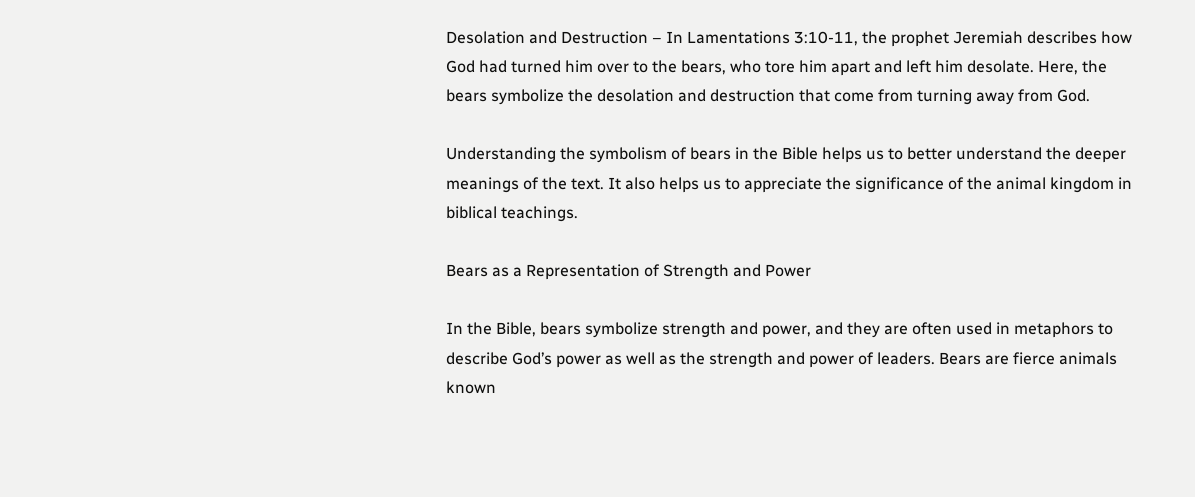Desolation and Destruction – In Lamentations 3:10-11, the prophet Jeremiah describes how God had turned him over to the bears, who tore him apart and left him desolate. Here, the bears symbolize the desolation and destruction that come from turning away from God.

Understanding the symbolism of bears in the Bible helps us to better understand the deeper meanings of the text. It also helps us to appreciate the significance of the animal kingdom in biblical teachings.

Bears as a Representation of Strength and Power

In the Bible, bears symbolize strength and power, and they are often used in metaphors to describe God’s power as well as the strength and power of leaders. Bears are fierce animals known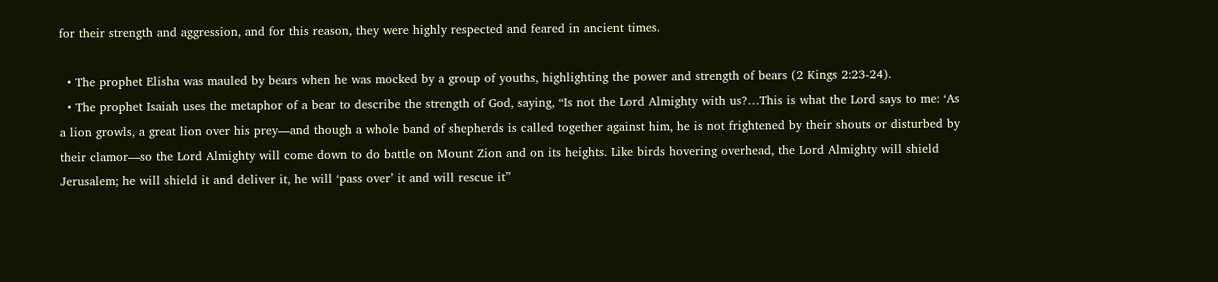for their strength and aggression, and for this reason, they were highly respected and feared in ancient times.

  • The prophet Elisha was mauled by bears when he was mocked by a group of youths, highlighting the power and strength of bears (2 Kings 2:23-24).
  • The prophet Isaiah uses the metaphor of a bear to describe the strength of God, saying, “Is not the Lord Almighty with us?…This is what the Lord says to me: ‘As a lion growls, a great lion over his prey—and though a whole band of shepherds is called together against him, he is not frightened by their shouts or disturbed by their clamor—so the Lord Almighty will come down to do battle on Mount Zion and on its heights. Like birds hovering overhead, the Lord Almighty will shield Jerusalem; he will shield it and deliver it, he will ‘pass over’ it and will rescue it”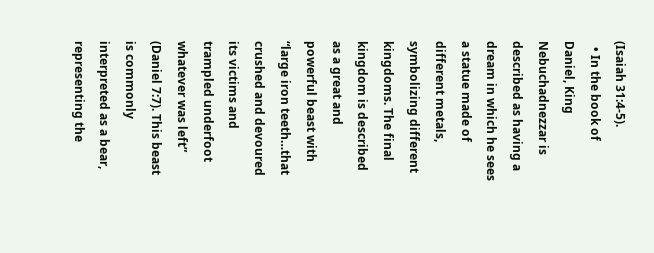(Isaiah 31:4-5).
  • In the book of Daniel, King Nebuchadnezzar is described as having a dream in which he sees a statue made of different metals, symbolizing different kingdoms. The final kingdom is described as a great and powerful beast with “large iron teeth…that crushed and devoured its victims and trampled underfoot whatever was left” (Daniel 7:7). This beast is commonly interpreted as a bear, representing the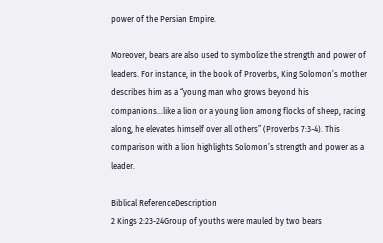power of the Persian Empire.

Moreover, bears are also used to symbolize the strength and power of leaders. For instance, in the book of Proverbs, King Solomon’s mother describes him as a “young man who grows beyond his companions…like a lion or a young lion among flocks of sheep, racing along, he elevates himself over all others” (Proverbs 7:3-4). This comparison with a lion highlights Solomon’s strength and power as a leader.

Biblical ReferenceDescription
2 Kings 2:23-24Group of youths were mauled by two bears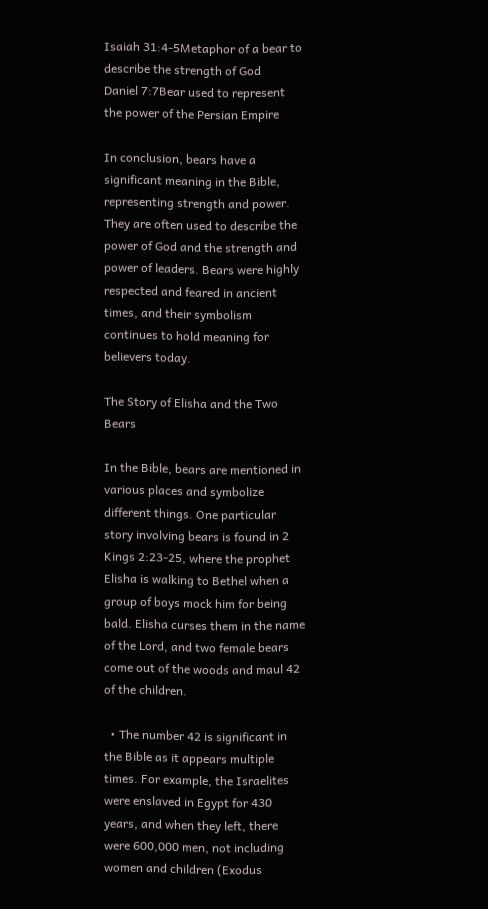Isaiah 31:4-5Metaphor of a bear to describe the strength of God
Daniel 7:7Bear used to represent the power of the Persian Empire

In conclusion, bears have a significant meaning in the Bible, representing strength and power. They are often used to describe the power of God and the strength and power of leaders. Bears were highly respected and feared in ancient times, and their symbolism continues to hold meaning for believers today.

The Story of Elisha and the Two Bears

In the Bible, bears are mentioned in various places and symbolize different things. One particular story involving bears is found in 2 Kings 2:23-25, where the prophet Elisha is walking to Bethel when a group of boys mock him for being bald. Elisha curses them in the name of the Lord, and two female bears come out of the woods and maul 42 of the children.

  • The number 42 is significant in the Bible as it appears multiple times. For example, the Israelites were enslaved in Egypt for 430 years, and when they left, there were 600,000 men, not including women and children (Exodus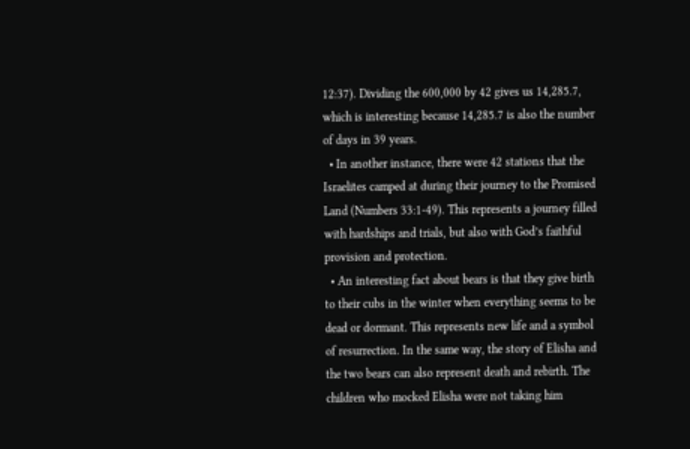12:37). Dividing the 600,000 by 42 gives us 14,285.7, which is interesting because 14,285.7 is also the number of days in 39 years.
  • In another instance, there were 42 stations that the Israelites camped at during their journey to the Promised Land (Numbers 33:1-49). This represents a journey filled with hardships and trials, but also with God’s faithful provision and protection.
  • An interesting fact about bears is that they give birth to their cubs in the winter when everything seems to be dead or dormant. This represents new life and a symbol of resurrection. In the same way, the story of Elisha and the two bears can also represent death and rebirth. The children who mocked Elisha were not taking him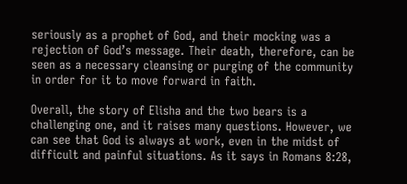seriously as a prophet of God, and their mocking was a rejection of God’s message. Their death, therefore, can be seen as a necessary cleansing or purging of the community in order for it to move forward in faith.

Overall, the story of Elisha and the two bears is a challenging one, and it raises many questions. However, we can see that God is always at work, even in the midst of difficult and painful situations. As it says in Romans 8:28,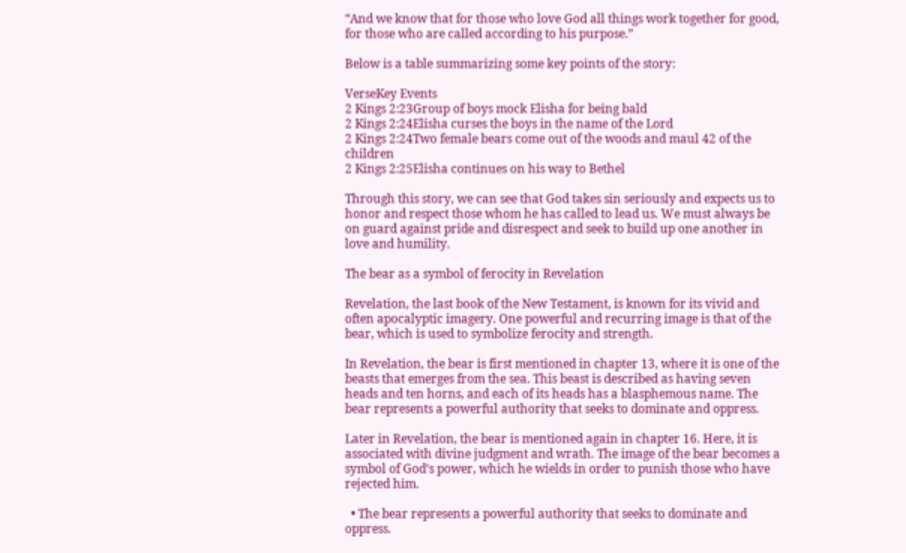“And we know that for those who love God all things work together for good, for those who are called according to his purpose.”

Below is a table summarizing some key points of the story:

VerseKey Events
2 Kings 2:23Group of boys mock Elisha for being bald
2 Kings 2:24Elisha curses the boys in the name of the Lord
2 Kings 2:24Two female bears come out of the woods and maul 42 of the children
2 Kings 2:25Elisha continues on his way to Bethel

Through this story, we can see that God takes sin seriously and expects us to honor and respect those whom he has called to lead us. We must always be on guard against pride and disrespect and seek to build up one another in love and humility.

The bear as a symbol of ferocity in Revelation

Revelation, the last book of the New Testament, is known for its vivid and often apocalyptic imagery. One powerful and recurring image is that of the bear, which is used to symbolize ferocity and strength.

In Revelation, the bear is first mentioned in chapter 13, where it is one of the beasts that emerges from the sea. This beast is described as having seven heads and ten horns, and each of its heads has a blasphemous name. The bear represents a powerful authority that seeks to dominate and oppress.

Later in Revelation, the bear is mentioned again in chapter 16. Here, it is associated with divine judgment and wrath. The image of the bear becomes a symbol of God’s power, which he wields in order to punish those who have rejected him.

  • The bear represents a powerful authority that seeks to dominate and oppress.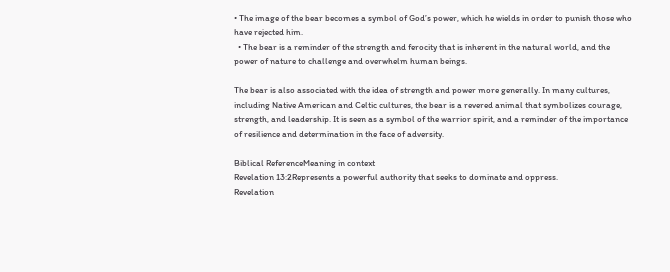• The image of the bear becomes a symbol of God’s power, which he wields in order to punish those who have rejected him.
  • The bear is a reminder of the strength and ferocity that is inherent in the natural world, and the power of nature to challenge and overwhelm human beings.

The bear is also associated with the idea of strength and power more generally. In many cultures, including Native American and Celtic cultures, the bear is a revered animal that symbolizes courage, strength, and leadership. It is seen as a symbol of the warrior spirit, and a reminder of the importance of resilience and determination in the face of adversity.

Biblical ReferenceMeaning in context
Revelation 13:2Represents a powerful authority that seeks to dominate and oppress.
Revelation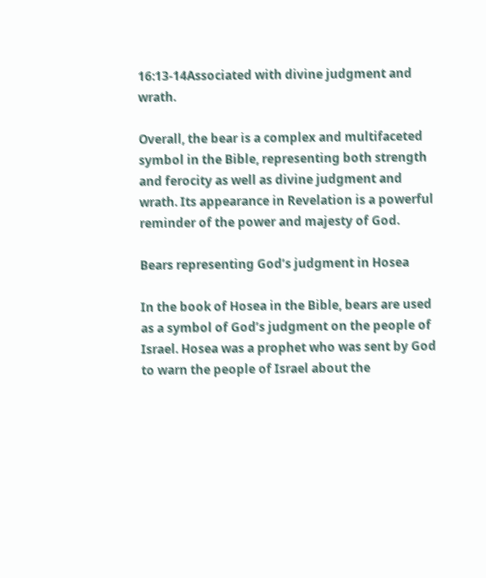16:13-14Associated with divine judgment and wrath.

Overall, the bear is a complex and multifaceted symbol in the Bible, representing both strength and ferocity as well as divine judgment and wrath. Its appearance in Revelation is a powerful reminder of the power and majesty of God.

Bears representing God’s judgment in Hosea

In the book of Hosea in the Bible, bears are used as a symbol of God’s judgment on the people of Israel. Hosea was a prophet who was sent by God to warn the people of Israel about the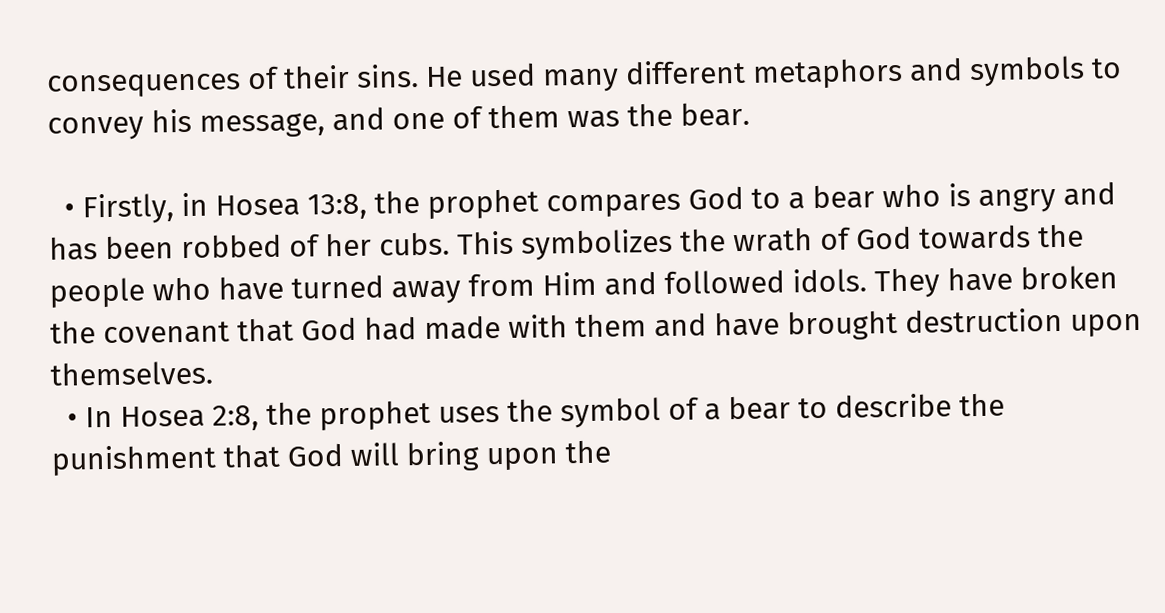consequences of their sins. He used many different metaphors and symbols to convey his message, and one of them was the bear.

  • Firstly, in Hosea 13:8, the prophet compares God to a bear who is angry and has been robbed of her cubs. This symbolizes the wrath of God towards the people who have turned away from Him and followed idols. They have broken the covenant that God had made with them and have brought destruction upon themselves.
  • In Hosea 2:8, the prophet uses the symbol of a bear to describe the punishment that God will bring upon the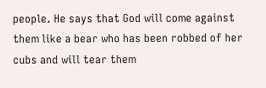people. He says that God will come against them like a bear who has been robbed of her cubs and will tear them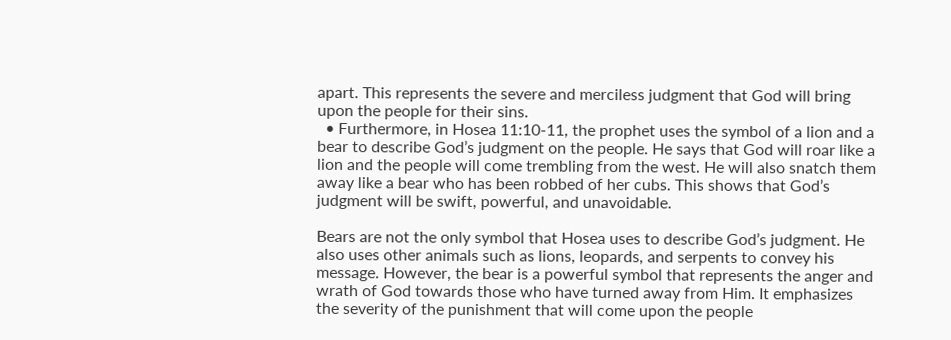apart. This represents the severe and merciless judgment that God will bring upon the people for their sins.
  • Furthermore, in Hosea 11:10-11, the prophet uses the symbol of a lion and a bear to describe God’s judgment on the people. He says that God will roar like a lion and the people will come trembling from the west. He will also snatch them away like a bear who has been robbed of her cubs. This shows that God’s judgment will be swift, powerful, and unavoidable.

Bears are not the only symbol that Hosea uses to describe God’s judgment. He also uses other animals such as lions, leopards, and serpents to convey his message. However, the bear is a powerful symbol that represents the anger and wrath of God towards those who have turned away from Him. It emphasizes the severity of the punishment that will come upon the people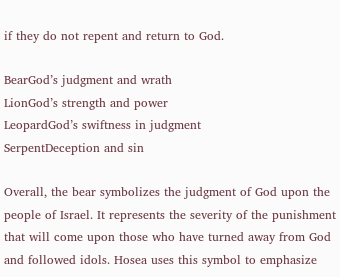if they do not repent and return to God.

BearGod’s judgment and wrath
LionGod’s strength and power
LeopardGod’s swiftness in judgment
SerpentDeception and sin

Overall, the bear symbolizes the judgment of God upon the people of Israel. It represents the severity of the punishment that will come upon those who have turned away from God and followed idols. Hosea uses this symbol to emphasize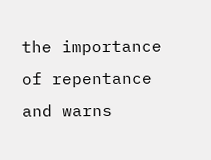the importance of repentance and warns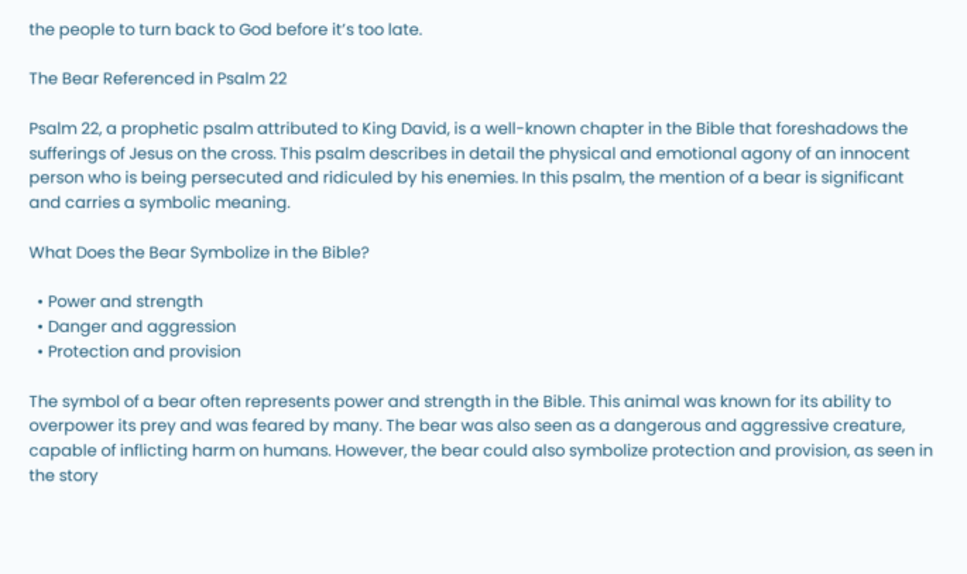the people to turn back to God before it’s too late.

The Bear Referenced in Psalm 22

Psalm 22, a prophetic psalm attributed to King David, is a well-known chapter in the Bible that foreshadows the sufferings of Jesus on the cross. This psalm describes in detail the physical and emotional agony of an innocent person who is being persecuted and ridiculed by his enemies. In this psalm, the mention of a bear is significant and carries a symbolic meaning.

What Does the Bear Symbolize in the Bible?

  • Power and strength
  • Danger and aggression
  • Protection and provision

The symbol of a bear often represents power and strength in the Bible. This animal was known for its ability to overpower its prey and was feared by many. The bear was also seen as a dangerous and aggressive creature, capable of inflicting harm on humans. However, the bear could also symbolize protection and provision, as seen in the story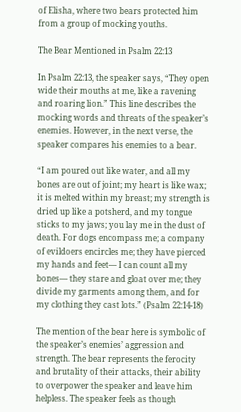of Elisha, where two bears protected him from a group of mocking youths.

The Bear Mentioned in Psalm 22:13

In Psalm 22:13, the speaker says, “They open wide their mouths at me, like a ravening and roaring lion.” This line describes the mocking words and threats of the speaker’s enemies. However, in the next verse, the speaker compares his enemies to a bear.

“I am poured out like water, and all my bones are out of joint; my heart is like wax; it is melted within my breast; my strength is dried up like a potsherd, and my tongue sticks to my jaws; you lay me in the dust of death. For dogs encompass me; a company of evildoers encircles me; they have pierced my hands and feet— I can count all my bones— they stare and gloat over me; they divide my garments among them, and for my clothing they cast lots.” (Psalm 22:14-18)

The mention of the bear here is symbolic of the speaker’s enemies’ aggression and strength. The bear represents the ferocity and brutality of their attacks, their ability to overpower the speaker and leave him helpless. The speaker feels as though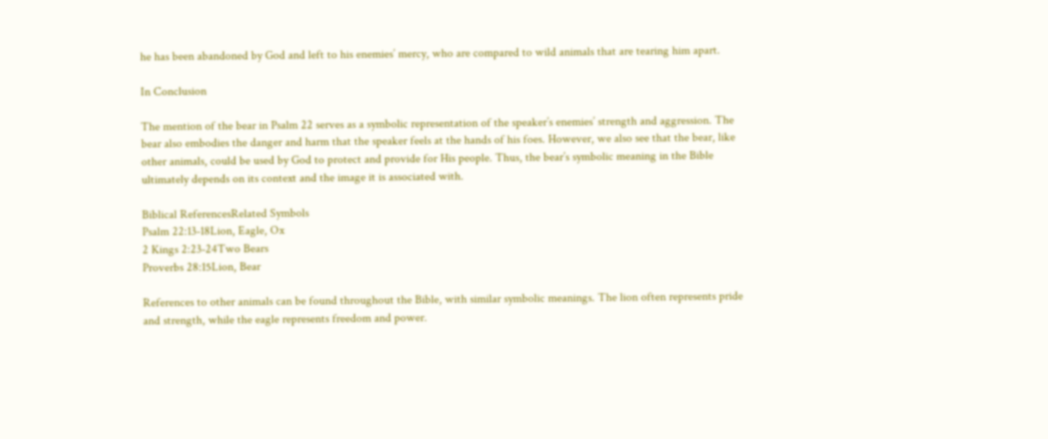he has been abandoned by God and left to his enemies’ mercy, who are compared to wild animals that are tearing him apart.

In Conclusion

The mention of the bear in Psalm 22 serves as a symbolic representation of the speaker’s enemies’ strength and aggression. The bear also embodies the danger and harm that the speaker feels at the hands of his foes. However, we also see that the bear, like other animals, could be used by God to protect and provide for His people. Thus, the bear’s symbolic meaning in the Bible ultimately depends on its context and the image it is associated with.

Biblical ReferencesRelated Symbols
Psalm 22:13-18Lion, Eagle, Ox
2 Kings 2:23-24Two Bears
Proverbs 28:15Lion, Bear

References to other animals can be found throughout the Bible, with similar symbolic meanings. The lion often represents pride and strength, while the eagle represents freedom and power.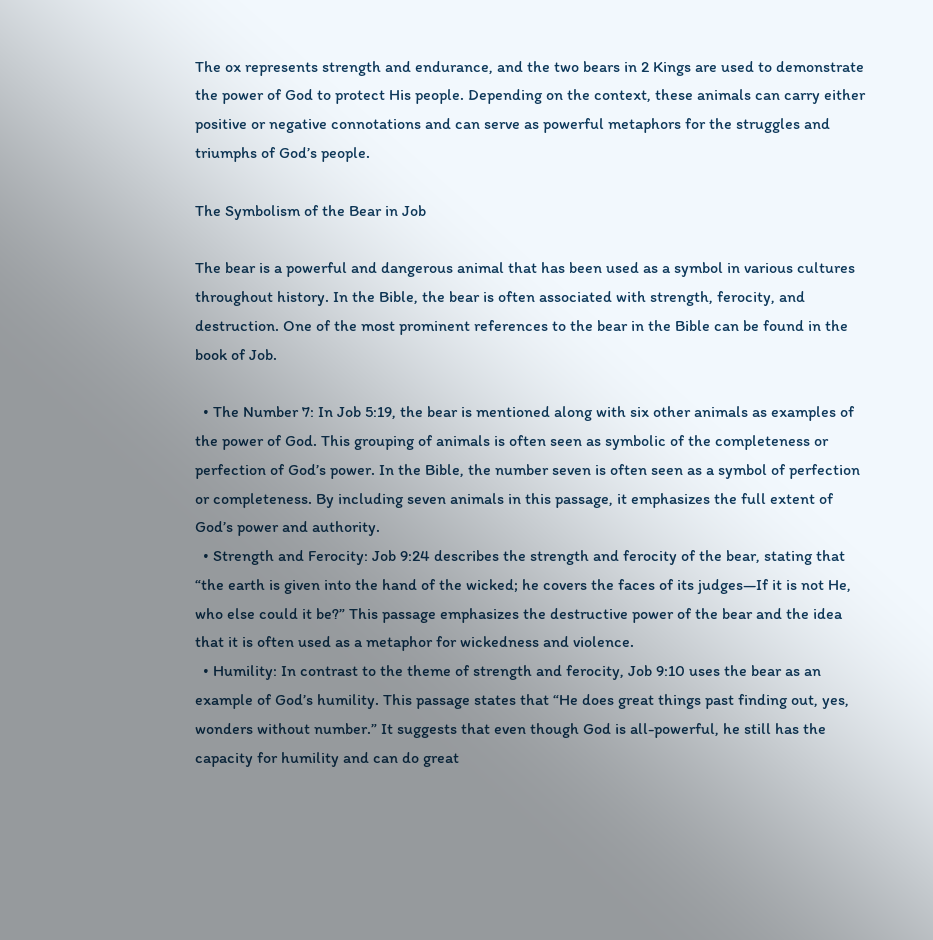The ox represents strength and endurance, and the two bears in 2 Kings are used to demonstrate the power of God to protect His people. Depending on the context, these animals can carry either positive or negative connotations and can serve as powerful metaphors for the struggles and triumphs of God’s people.

The Symbolism of the Bear in Job

The bear is a powerful and dangerous animal that has been used as a symbol in various cultures throughout history. In the Bible, the bear is often associated with strength, ferocity, and destruction. One of the most prominent references to the bear in the Bible can be found in the book of Job.

  • The Number 7: In Job 5:19, the bear is mentioned along with six other animals as examples of the power of God. This grouping of animals is often seen as symbolic of the completeness or perfection of God’s power. In the Bible, the number seven is often seen as a symbol of perfection or completeness. By including seven animals in this passage, it emphasizes the full extent of God’s power and authority.
  • Strength and Ferocity: Job 9:24 describes the strength and ferocity of the bear, stating that “the earth is given into the hand of the wicked; he covers the faces of its judges—If it is not He, who else could it be?” This passage emphasizes the destructive power of the bear and the idea that it is often used as a metaphor for wickedness and violence.
  • Humility: In contrast to the theme of strength and ferocity, Job 9:10 uses the bear as an example of God’s humility. This passage states that “He does great things past finding out, yes, wonders without number.” It suggests that even though God is all-powerful, he still has the capacity for humility and can do great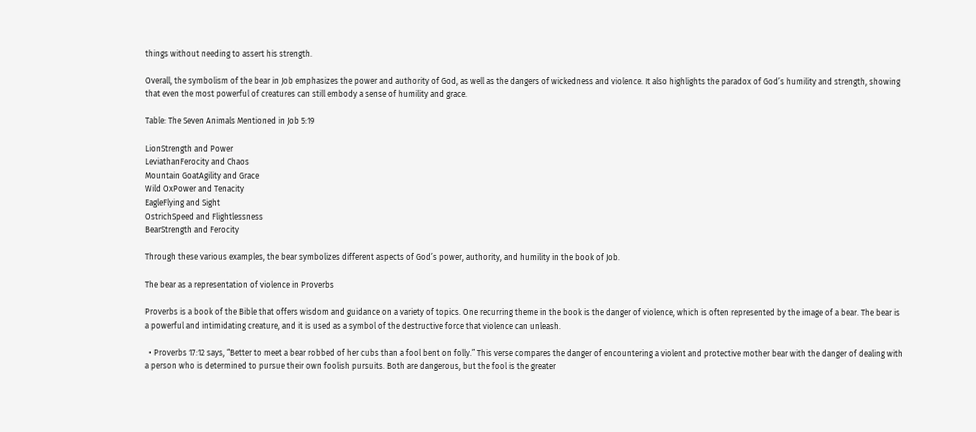things without needing to assert his strength.

Overall, the symbolism of the bear in Job emphasizes the power and authority of God, as well as the dangers of wickedness and violence. It also highlights the paradox of God’s humility and strength, showing that even the most powerful of creatures can still embody a sense of humility and grace.

Table: The Seven Animals Mentioned in Job 5:19

LionStrength and Power
LeviathanFerocity and Chaos
Mountain GoatAgility and Grace
Wild OxPower and Tenacity
EagleFlying and Sight
OstrichSpeed and Flightlessness
BearStrength and Ferocity

Through these various examples, the bear symbolizes different aspects of God’s power, authority, and humility in the book of Job.

The bear as a representation of violence in Proverbs

Proverbs is a book of the Bible that offers wisdom and guidance on a variety of topics. One recurring theme in the book is the danger of violence, which is often represented by the image of a bear. The bear is a powerful and intimidating creature, and it is used as a symbol of the destructive force that violence can unleash.

  • Proverbs 17:12 says, “Better to meet a bear robbed of her cubs than a fool bent on folly.” This verse compares the danger of encountering a violent and protective mother bear with the danger of dealing with a person who is determined to pursue their own foolish pursuits. Both are dangerous, but the fool is the greater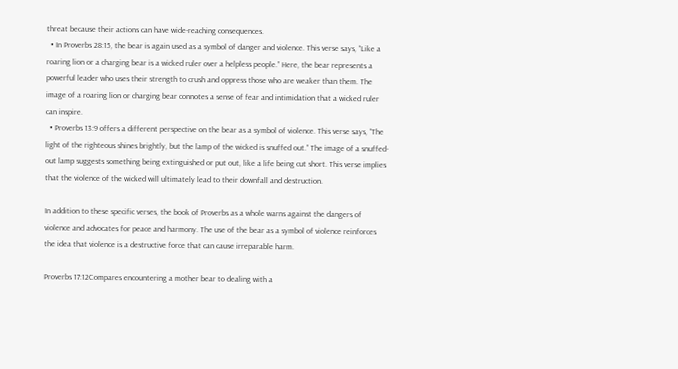threat because their actions can have wide-reaching consequences.
  • In Proverbs 28:15, the bear is again used as a symbol of danger and violence. This verse says, “Like a roaring lion or a charging bear is a wicked ruler over a helpless people.” Here, the bear represents a powerful leader who uses their strength to crush and oppress those who are weaker than them. The image of a roaring lion or charging bear connotes a sense of fear and intimidation that a wicked ruler can inspire.
  • Proverbs 13:9 offers a different perspective on the bear as a symbol of violence. This verse says, “The light of the righteous shines brightly, but the lamp of the wicked is snuffed out.” The image of a snuffed-out lamp suggests something being extinguished or put out, like a life being cut short. This verse implies that the violence of the wicked will ultimately lead to their downfall and destruction.

In addition to these specific verses, the book of Proverbs as a whole warns against the dangers of violence and advocates for peace and harmony. The use of the bear as a symbol of violence reinforces the idea that violence is a destructive force that can cause irreparable harm.

Proverbs 17:12Compares encountering a mother bear to dealing with a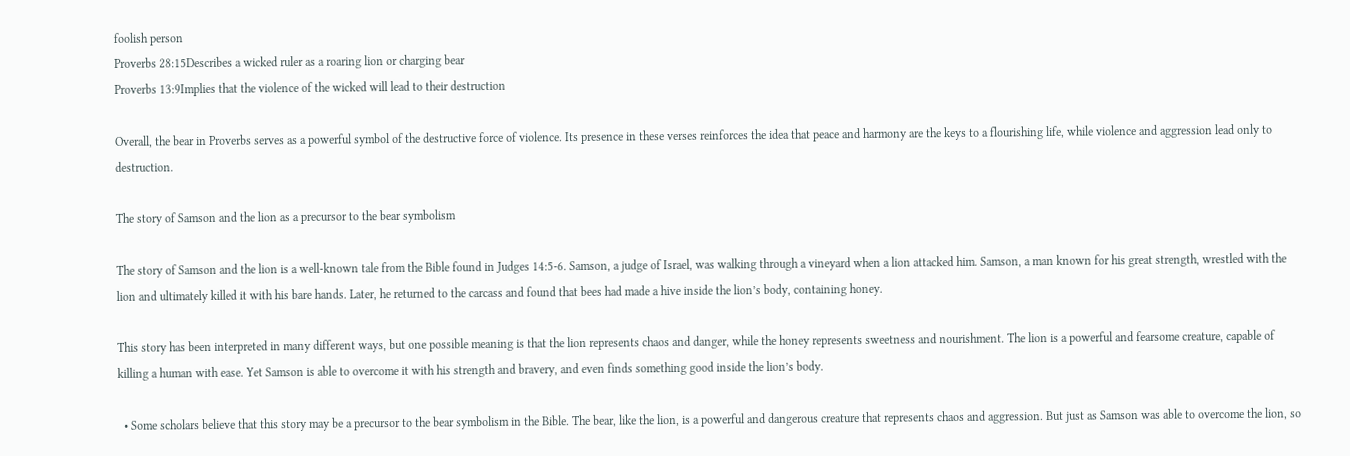foolish person
Proverbs 28:15Describes a wicked ruler as a roaring lion or charging bear
Proverbs 13:9Implies that the violence of the wicked will lead to their destruction

Overall, the bear in Proverbs serves as a powerful symbol of the destructive force of violence. Its presence in these verses reinforces the idea that peace and harmony are the keys to a flourishing life, while violence and aggression lead only to destruction.

The story of Samson and the lion as a precursor to the bear symbolism

The story of Samson and the lion is a well-known tale from the Bible found in Judges 14:5-6. Samson, a judge of Israel, was walking through a vineyard when a lion attacked him. Samson, a man known for his great strength, wrestled with the lion and ultimately killed it with his bare hands. Later, he returned to the carcass and found that bees had made a hive inside the lion’s body, containing honey.

This story has been interpreted in many different ways, but one possible meaning is that the lion represents chaos and danger, while the honey represents sweetness and nourishment. The lion is a powerful and fearsome creature, capable of killing a human with ease. Yet Samson is able to overcome it with his strength and bravery, and even finds something good inside the lion’s body.

  • Some scholars believe that this story may be a precursor to the bear symbolism in the Bible. The bear, like the lion, is a powerful and dangerous creature that represents chaos and aggression. But just as Samson was able to overcome the lion, so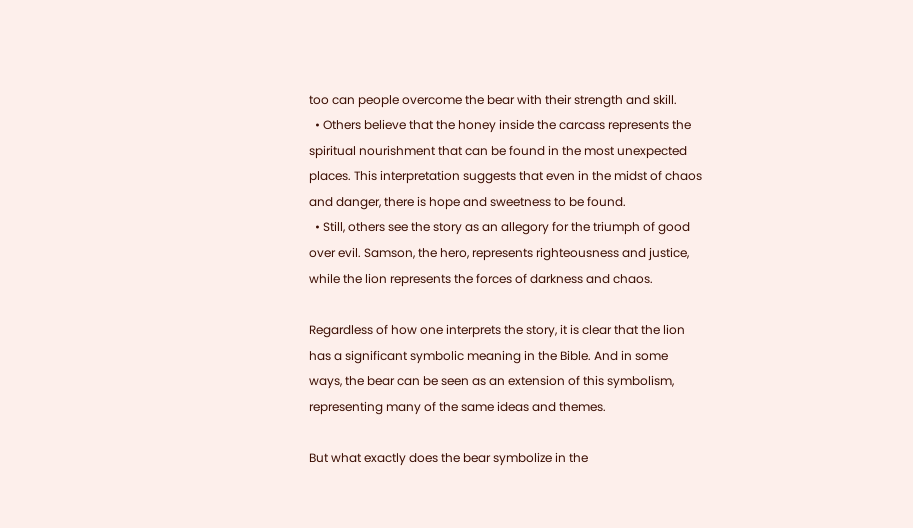too can people overcome the bear with their strength and skill.
  • Others believe that the honey inside the carcass represents the spiritual nourishment that can be found in the most unexpected places. This interpretation suggests that even in the midst of chaos and danger, there is hope and sweetness to be found.
  • Still, others see the story as an allegory for the triumph of good over evil. Samson, the hero, represents righteousness and justice, while the lion represents the forces of darkness and chaos.

Regardless of how one interprets the story, it is clear that the lion has a significant symbolic meaning in the Bible. And in some ways, the bear can be seen as an extension of this symbolism, representing many of the same ideas and themes.

But what exactly does the bear symbolize in the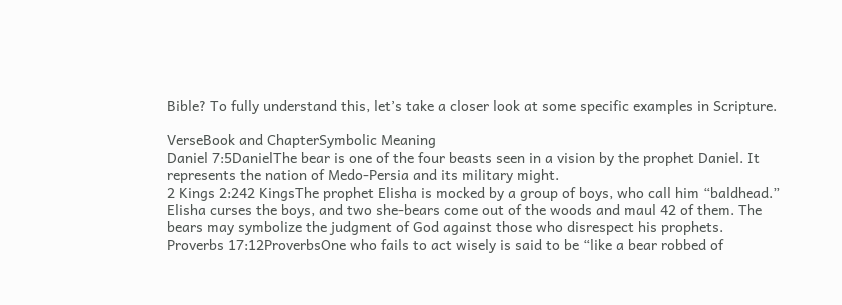Bible? To fully understand this, let’s take a closer look at some specific examples in Scripture.

VerseBook and ChapterSymbolic Meaning
Daniel 7:5DanielThe bear is one of the four beasts seen in a vision by the prophet Daniel. It represents the nation of Medo-Persia and its military might.
2 Kings 2:242 KingsThe prophet Elisha is mocked by a group of boys, who call him “baldhead.” Elisha curses the boys, and two she-bears come out of the woods and maul 42 of them. The bears may symbolize the judgment of God against those who disrespect his prophets.
Proverbs 17:12ProverbsOne who fails to act wisely is said to be “like a bear robbed of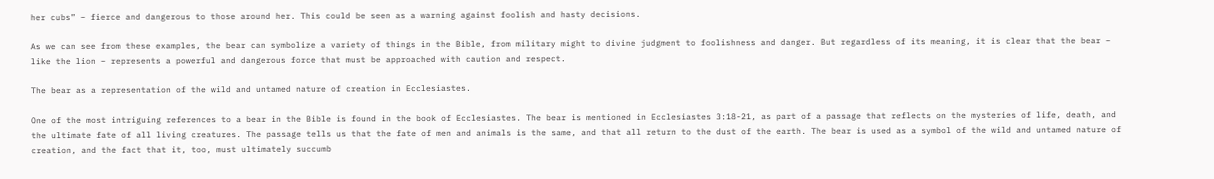her cubs” – fierce and dangerous to those around her. This could be seen as a warning against foolish and hasty decisions.

As we can see from these examples, the bear can symbolize a variety of things in the Bible, from military might to divine judgment to foolishness and danger. But regardless of its meaning, it is clear that the bear – like the lion – represents a powerful and dangerous force that must be approached with caution and respect.

The bear as a representation of the wild and untamed nature of creation in Ecclesiastes.

One of the most intriguing references to a bear in the Bible is found in the book of Ecclesiastes. The bear is mentioned in Ecclesiastes 3:18-21, as part of a passage that reflects on the mysteries of life, death, and the ultimate fate of all living creatures. The passage tells us that the fate of men and animals is the same, and that all return to the dust of the earth. The bear is used as a symbol of the wild and untamed nature of creation, and the fact that it, too, must ultimately succumb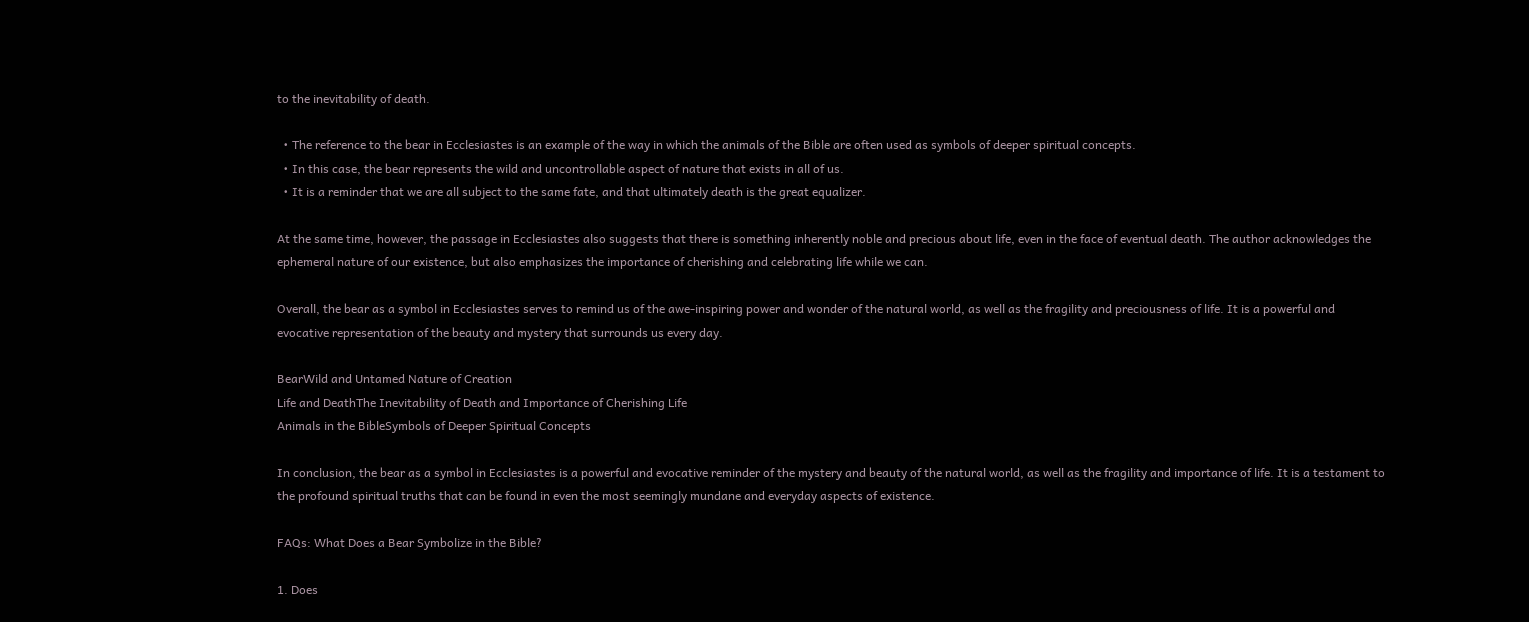to the inevitability of death.

  • The reference to the bear in Ecclesiastes is an example of the way in which the animals of the Bible are often used as symbols of deeper spiritual concepts.
  • In this case, the bear represents the wild and uncontrollable aspect of nature that exists in all of us.
  • It is a reminder that we are all subject to the same fate, and that ultimately death is the great equalizer.

At the same time, however, the passage in Ecclesiastes also suggests that there is something inherently noble and precious about life, even in the face of eventual death. The author acknowledges the ephemeral nature of our existence, but also emphasizes the importance of cherishing and celebrating life while we can.

Overall, the bear as a symbol in Ecclesiastes serves to remind us of the awe-inspiring power and wonder of the natural world, as well as the fragility and preciousness of life. It is a powerful and evocative representation of the beauty and mystery that surrounds us every day.

BearWild and Untamed Nature of Creation
Life and DeathThe Inevitability of Death and Importance of Cherishing Life
Animals in the BibleSymbols of Deeper Spiritual Concepts

In conclusion, the bear as a symbol in Ecclesiastes is a powerful and evocative reminder of the mystery and beauty of the natural world, as well as the fragility and importance of life. It is a testament to the profound spiritual truths that can be found in even the most seemingly mundane and everyday aspects of existence.

FAQs: What Does a Bear Symbolize in the Bible?

1. Does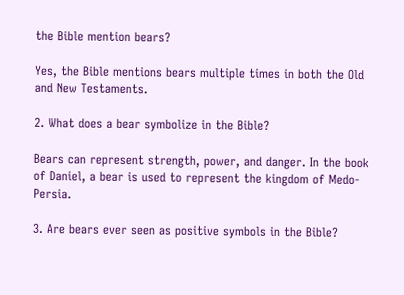the Bible mention bears?

Yes, the Bible mentions bears multiple times in both the Old and New Testaments.

2. What does a bear symbolize in the Bible?

Bears can represent strength, power, and danger. In the book of Daniel, a bear is used to represent the kingdom of Medo-Persia.

3. Are bears ever seen as positive symbols in the Bible?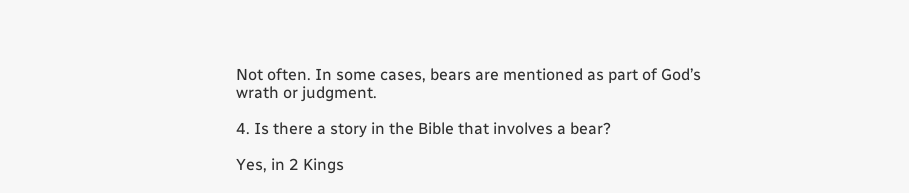Not often. In some cases, bears are mentioned as part of God’s wrath or judgment.

4. Is there a story in the Bible that involves a bear?

Yes, in 2 Kings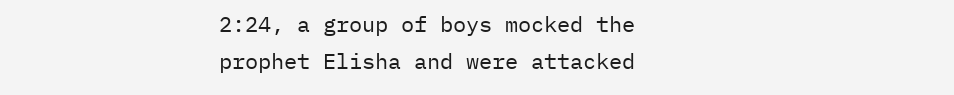2:24, a group of boys mocked the prophet Elisha and were attacked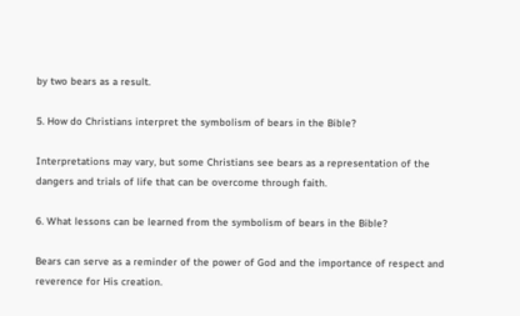by two bears as a result.

5. How do Christians interpret the symbolism of bears in the Bible?

Interpretations may vary, but some Christians see bears as a representation of the dangers and trials of life that can be overcome through faith.

6. What lessons can be learned from the symbolism of bears in the Bible?

Bears can serve as a reminder of the power of God and the importance of respect and reverence for His creation.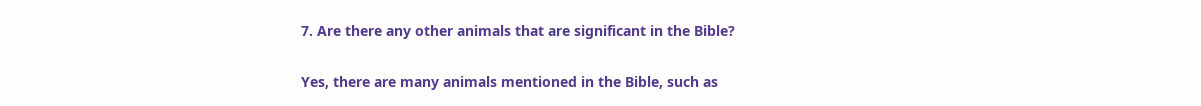7. Are there any other animals that are significant in the Bible?

Yes, there are many animals mentioned in the Bible, such as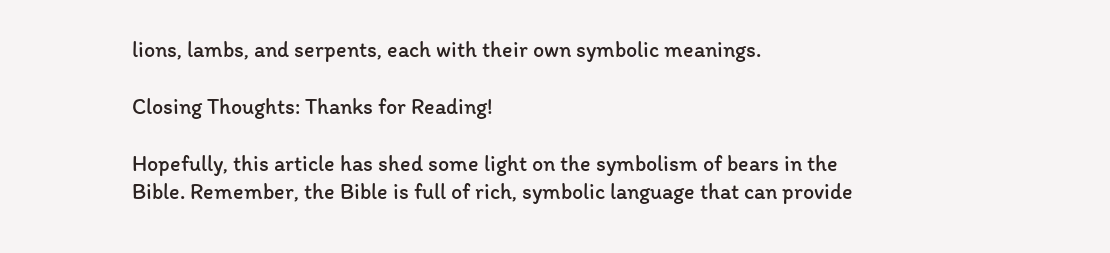lions, lambs, and serpents, each with their own symbolic meanings.

Closing Thoughts: Thanks for Reading!

Hopefully, this article has shed some light on the symbolism of bears in the Bible. Remember, the Bible is full of rich, symbolic language that can provide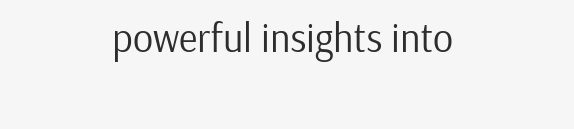powerful insights into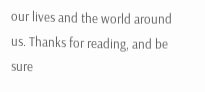our lives and the world around us. Thanks for reading, and be sure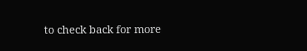to check back for more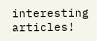interesting articles!